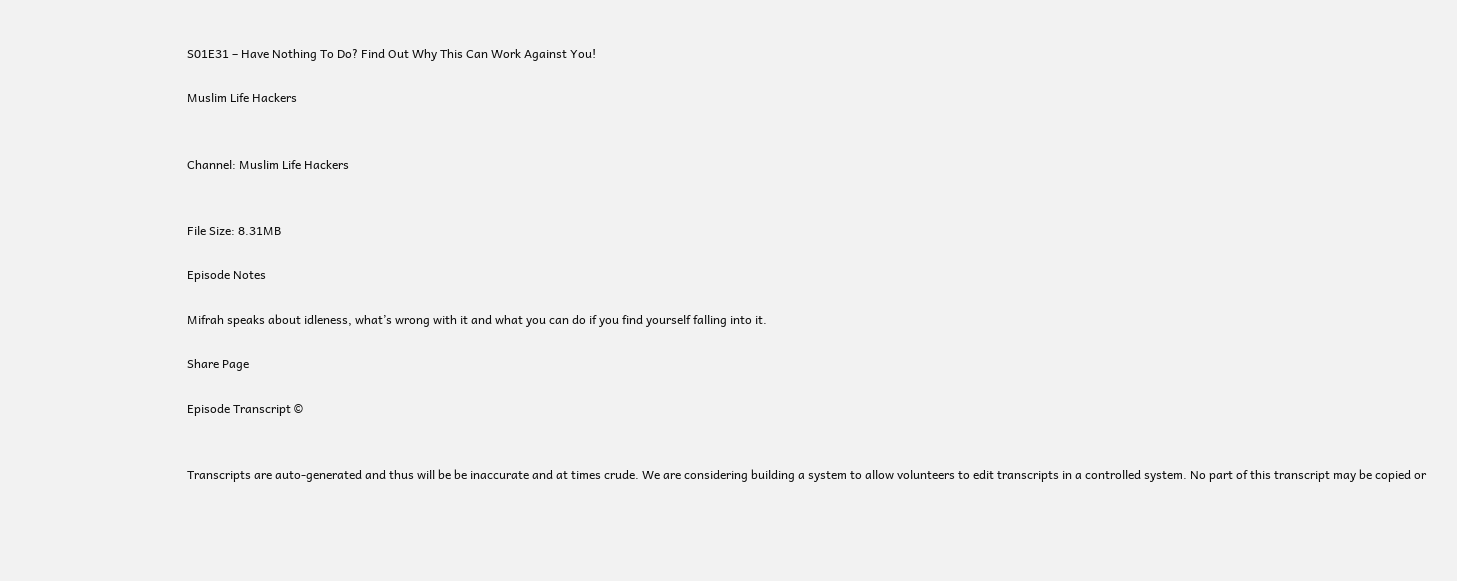S01E31 – Have Nothing To Do? Find Out Why This Can Work Against You!

Muslim Life Hackers


Channel: Muslim Life Hackers


File Size: 8.31MB

Episode Notes

Mifrah speaks about idleness, what’s wrong with it and what you can do if you find yourself falling into it.

Share Page

Episode Transcript ©


Transcripts are auto-generated and thus will be be inaccurate and at times crude. We are considering building a system to allow volunteers to edit transcripts in a controlled system. No part of this transcript may be copied or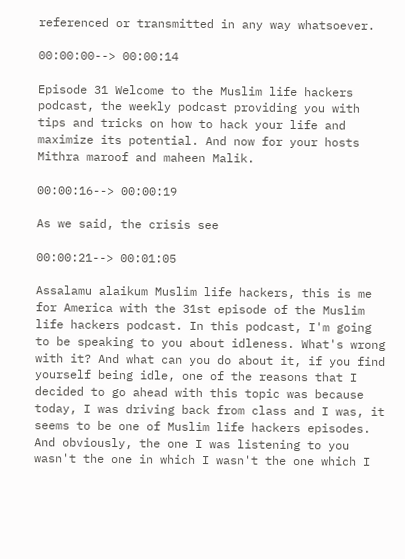referenced or transmitted in any way whatsoever.

00:00:00--> 00:00:14

Episode 31 Welcome to the Muslim life hackers podcast, the weekly podcast providing you with tips and tricks on how to hack your life and maximize its potential. And now for your hosts Mithra maroof and maheen Malik.

00:00:16--> 00:00:19

As we said, the crisis see

00:00:21--> 00:01:05

Assalamu alaikum Muslim life hackers, this is me for America with the 31st episode of the Muslim life hackers podcast. In this podcast, I'm going to be speaking to you about idleness. What's wrong with it? And what can you do about it, if you find yourself being idle, one of the reasons that I decided to go ahead with this topic was because today, I was driving back from class and I was, it seems to be one of Muslim life hackers episodes. And obviously, the one I was listening to you wasn't the one in which I wasn't the one which I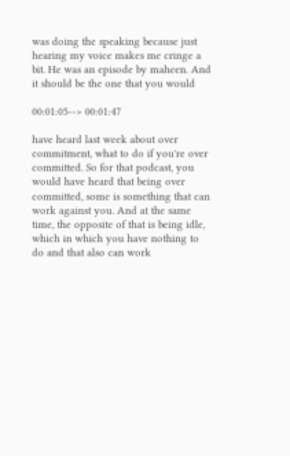was doing the speaking because just hearing my voice makes me cringe a bit. He was an episode by maheen. And it should be the one that you would

00:01:05--> 00:01:47

have heard last week about over commitment, what to do if you're over committed. So for that podcast, you would have heard that being over committed, some is something that can work against you. And at the same time, the opposite of that is being idle, which in which you have nothing to do and that also can work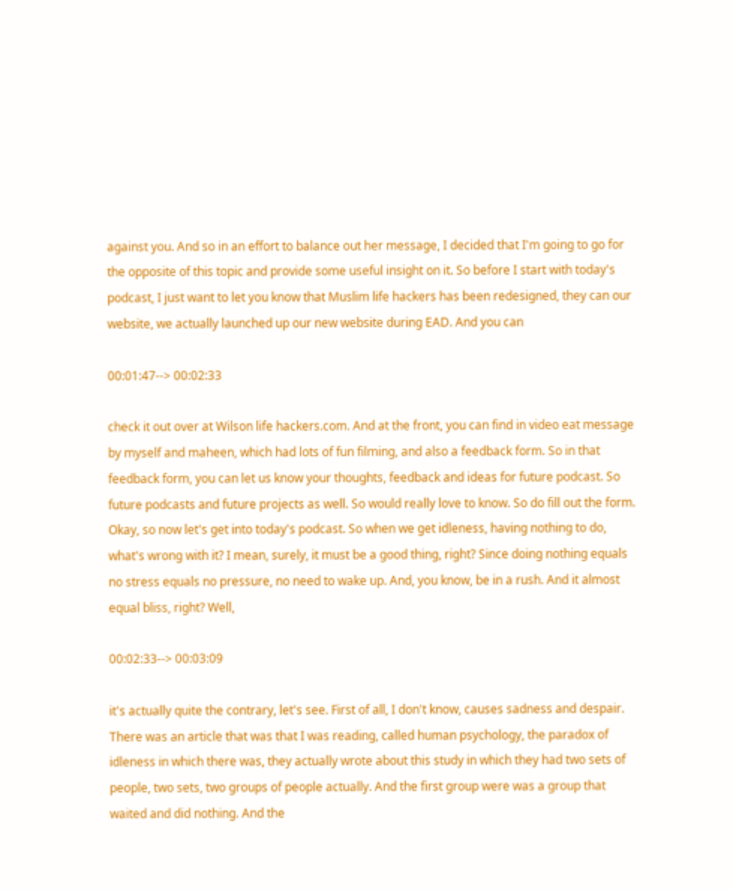against you. And so in an effort to balance out her message, I decided that I'm going to go for the opposite of this topic and provide some useful insight on it. So before I start with today's podcast, I just want to let you know that Muslim life hackers has been redesigned, they can our website, we actually launched up our new website during EAD. And you can

00:01:47--> 00:02:33

check it out over at Wilson life hackers.com. And at the front, you can find in video eat message by myself and maheen, which had lots of fun filming, and also a feedback form. So in that feedback form, you can let us know your thoughts, feedback and ideas for future podcast. So future podcasts and future projects as well. So would really love to know. So do fill out the form. Okay, so now let's get into today's podcast. So when we get idleness, having nothing to do, what's wrong with it? I mean, surely, it must be a good thing, right? Since doing nothing equals no stress equals no pressure, no need to wake up. And, you know, be in a rush. And it almost equal bliss, right? Well,

00:02:33--> 00:03:09

it's actually quite the contrary, let's see. First of all, I don't know, causes sadness and despair. There was an article that was that I was reading, called human psychology, the paradox of idleness in which there was, they actually wrote about this study in which they had two sets of people, two sets, two groups of people actually. And the first group were was a group that waited and did nothing. And the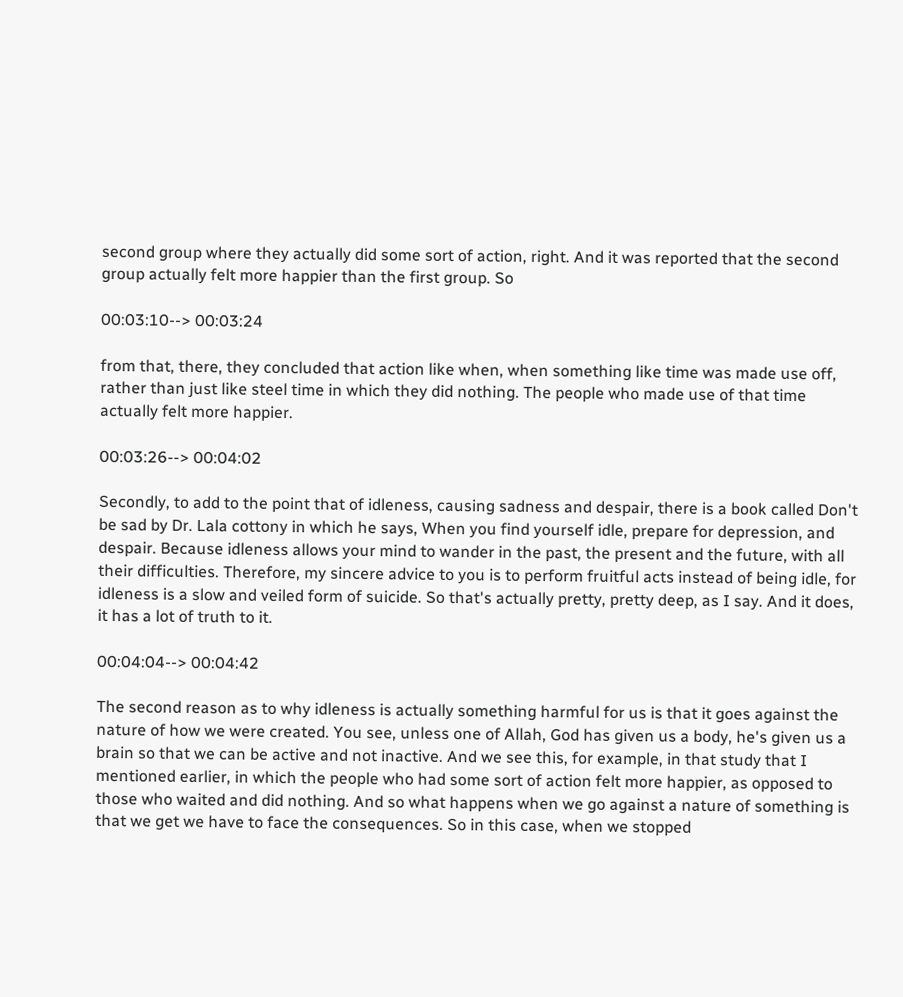second group where they actually did some sort of action, right. And it was reported that the second group actually felt more happier than the first group. So

00:03:10--> 00:03:24

from that, there, they concluded that action like when, when something like time was made use off, rather than just like steel time in which they did nothing. The people who made use of that time actually felt more happier.

00:03:26--> 00:04:02

Secondly, to add to the point that of idleness, causing sadness and despair, there is a book called Don't be sad by Dr. Lala cottony in which he says, When you find yourself idle, prepare for depression, and despair. Because idleness allows your mind to wander in the past, the present and the future, with all their difficulties. Therefore, my sincere advice to you is to perform fruitful acts instead of being idle, for idleness is a slow and veiled form of suicide. So that's actually pretty, pretty deep, as I say. And it does, it has a lot of truth to it.

00:04:04--> 00:04:42

The second reason as to why idleness is actually something harmful for us is that it goes against the nature of how we were created. You see, unless one of Allah, God has given us a body, he's given us a brain so that we can be active and not inactive. And we see this, for example, in that study that I mentioned earlier, in which the people who had some sort of action felt more happier, as opposed to those who waited and did nothing. And so what happens when we go against a nature of something is that we get we have to face the consequences. So in this case, when we stopped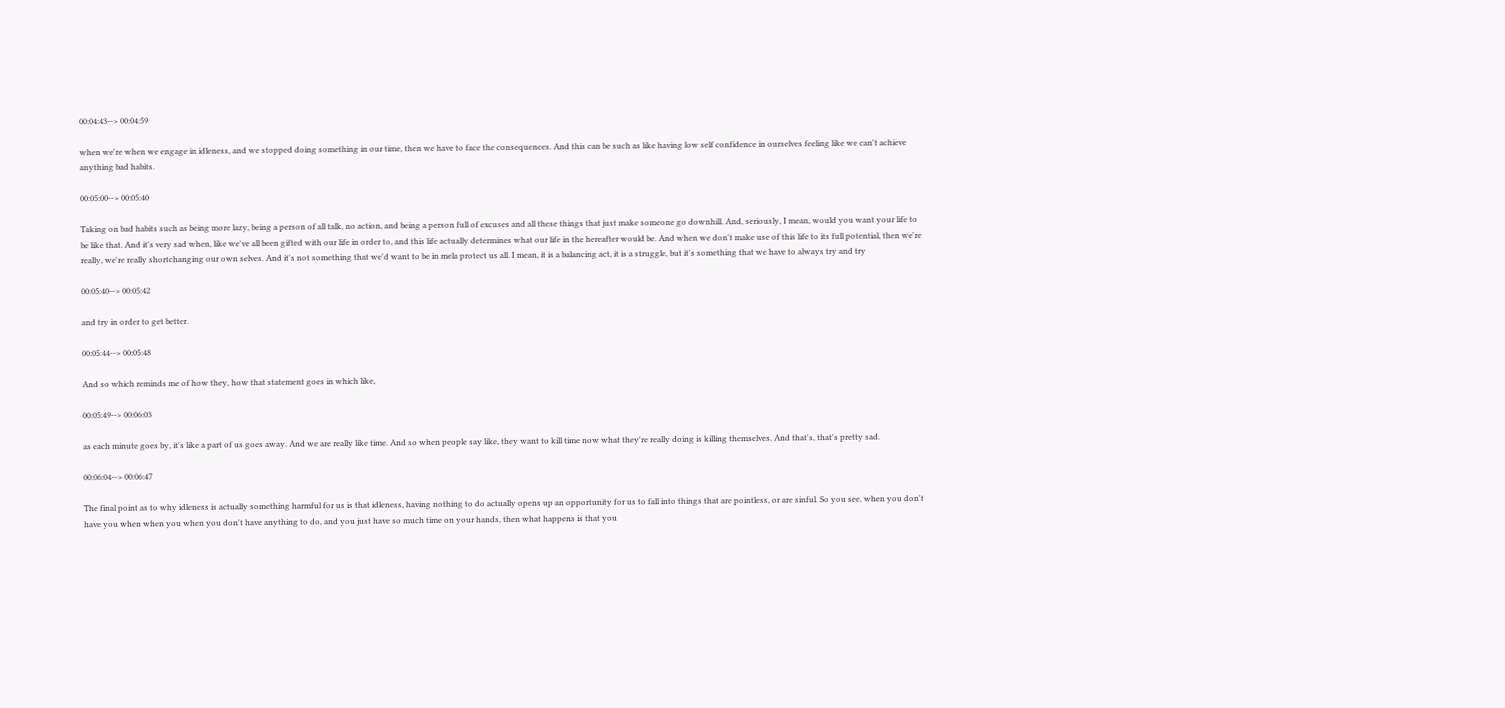00:04:43--> 00:04:59

when we're when we engage in idleness, and we stopped doing something in our time, then we have to face the consequences. And this can be such as like having low self confidence in ourselves feeling like we can't achieve anything bad habits.

00:05:00--> 00:05:40

Taking on bad habits such as being more lazy, being a person of all talk, no action, and being a person full of excuses and all these things that just make someone go downhill. And, seriously, I mean, would you want your life to be like that. And it's very sad when, like we've all been gifted with our life in order to, and this life actually determines what our life in the hereafter would be. And when we don't make use of this life to its full potential, then we're really, we're really shortchanging our own selves. And it's not something that we'd want to be in mela protect us all. I mean, it is a balancing act, it is a struggle, but it's something that we have to always try and try

00:05:40--> 00:05:42

and try in order to get better.

00:05:44--> 00:05:48

And so which reminds me of how they, how that statement goes in which like,

00:05:49--> 00:06:03

as each minute goes by, it's like a part of us goes away. And we are really like time. And so when people say like, they want to kill time now what they're really doing is killing themselves. And that's, that's pretty sad.

00:06:04--> 00:06:47

The final point as to why idleness is actually something harmful for us is that idleness, having nothing to do actually opens up an opportunity for us to fall into things that are pointless, or are sinful. So you see, when you don't have you when when you when you don't have anything to do, and you just have so much time on your hands, then what happens is that you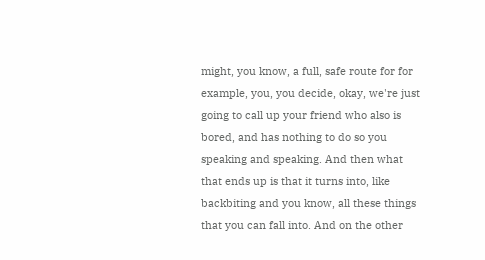might, you know, a full, safe route for for example, you, you decide, okay, we're just going to call up your friend who also is bored, and has nothing to do so you speaking and speaking. And then what that ends up is that it turns into, like backbiting and you know, all these things that you can fall into. And on the other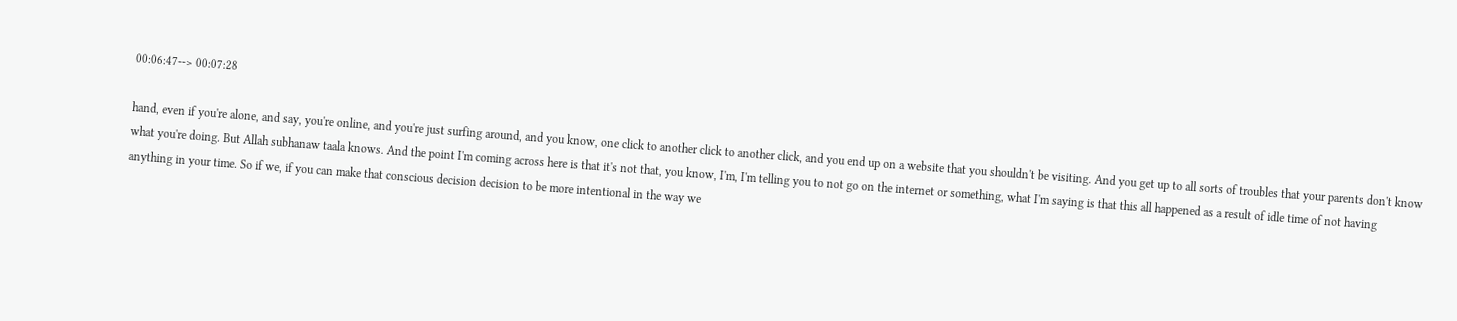00:06:47--> 00:07:28

hand, even if you're alone, and say, you're online, and you're just surfing around, and you know, one click to another click to another click, and you end up on a website that you shouldn't be visiting. And you get up to all sorts of troubles that your parents don't know what you're doing. But Allah subhanaw taala knows. And the point I'm coming across here is that it's not that, you know, I'm, I'm telling you to not go on the internet or something, what I'm saying is that this all happened as a result of idle time of not having anything in your time. So if we, if you can make that conscious decision decision to be more intentional in the way we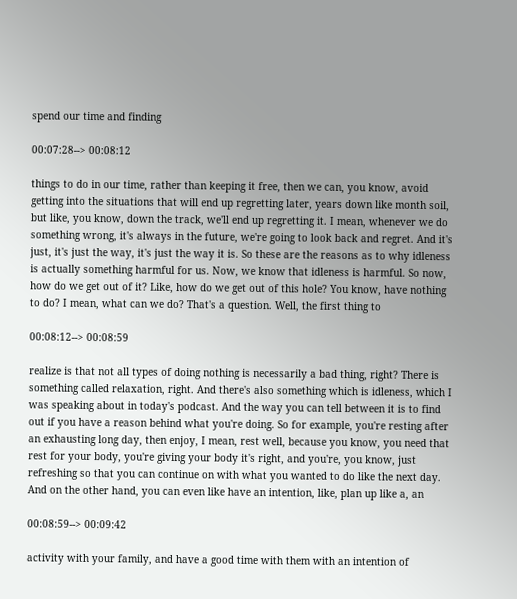spend our time and finding

00:07:28--> 00:08:12

things to do in our time, rather than keeping it free, then we can, you know, avoid getting into the situations that will end up regretting later, years down like month soil, but like, you know, down the track, we'll end up regretting it. I mean, whenever we do something wrong, it's always in the future, we're going to look back and regret. And it's just, it's just the way, it's just the way it is. So these are the reasons as to why idleness is actually something harmful for us. Now, we know that idleness is harmful. So now, how do we get out of it? Like, how do we get out of this hole? You know, have nothing to do? I mean, what can we do? That's a question. Well, the first thing to

00:08:12--> 00:08:59

realize is that not all types of doing nothing is necessarily a bad thing, right? There is something called relaxation, right. And there's also something which is idleness, which I was speaking about in today's podcast. And the way you can tell between it is to find out if you have a reason behind what you're doing. So for example, you're resting after an exhausting long day, then enjoy, I mean, rest well, because you know, you need that rest for your body, you're giving your body it's right, and you're, you know, just refreshing so that you can continue on with what you wanted to do like the next day. And on the other hand, you can even like have an intention, like, plan up like a, an

00:08:59--> 00:09:42

activity with your family, and have a good time with them with an intention of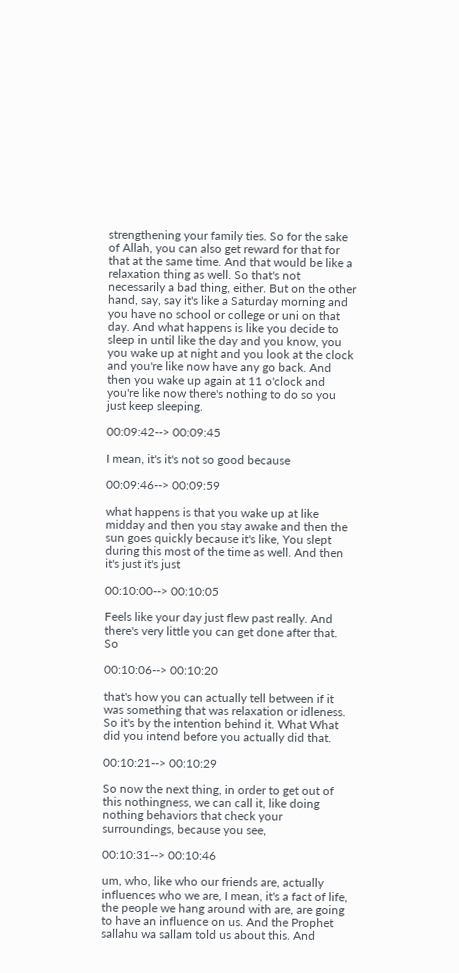strengthening your family ties. So for the sake of Allah, you can also get reward for that for that at the same time. And that would be like a relaxation thing as well. So that's not necessarily a bad thing, either. But on the other hand, say, say it's like a Saturday morning and you have no school or college or uni on that day. And what happens is like you decide to sleep in until like the day and you know, you you wake up at night and you look at the clock and you're like now have any go back. And then you wake up again at 11 o'clock and you're like now there's nothing to do so you just keep sleeping.

00:09:42--> 00:09:45

I mean, it's it's not so good because

00:09:46--> 00:09:59

what happens is that you wake up at like midday and then you stay awake and then the sun goes quickly because it's like, You slept during this most of the time as well. And then it's just it's just

00:10:00--> 00:10:05

Feels like your day just flew past really. And there's very little you can get done after that. So

00:10:06--> 00:10:20

that's how you can actually tell between if it was something that was relaxation or idleness. So it's by the intention behind it. What What did you intend before you actually did that.

00:10:21--> 00:10:29

So now the next thing, in order to get out of this nothingness, we can call it, like doing nothing behaviors that check your surroundings, because you see,

00:10:31--> 00:10:46

um, who, like who our friends are, actually influences who we are, I mean, it's a fact of life, the people we hang around with are, are going to have an influence on us. And the Prophet sallahu wa sallam told us about this. And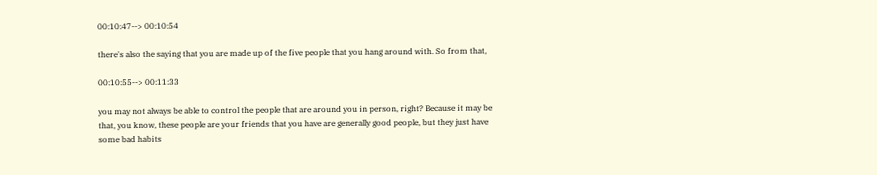00:10:47--> 00:10:54

there's also the saying that you are made up of the five people that you hang around with. So from that,

00:10:55--> 00:11:33

you may not always be able to control the people that are around you in person, right? Because it may be that, you know, these people are your friends that you have are generally good people, but they just have some bad habits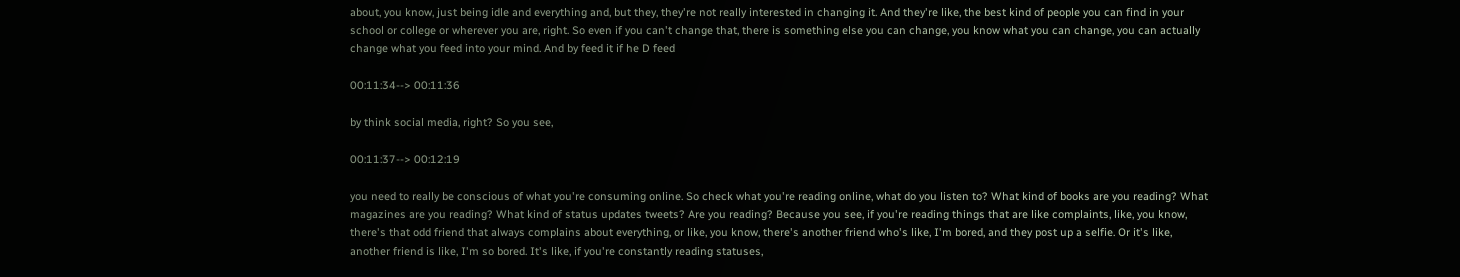about, you know, just being idle and everything and, but they, they're not really interested in changing it. And they're like, the best kind of people you can find in your school or college or wherever you are, right. So even if you can't change that, there is something else you can change, you know what you can change, you can actually change what you feed into your mind. And by feed it if he D feed

00:11:34--> 00:11:36

by think social media, right? So you see,

00:11:37--> 00:12:19

you need to really be conscious of what you're consuming online. So check what you're reading online, what do you listen to? What kind of books are you reading? What magazines are you reading? What kind of status updates tweets? Are you reading? Because you see, if you're reading things that are like complaints, like, you know, there's that odd friend that always complains about everything, or like, you know, there's another friend who's like, I'm bored, and they post up a selfie. Or it's like, another friend is like, I'm so bored. It's like, if you're constantly reading statuses,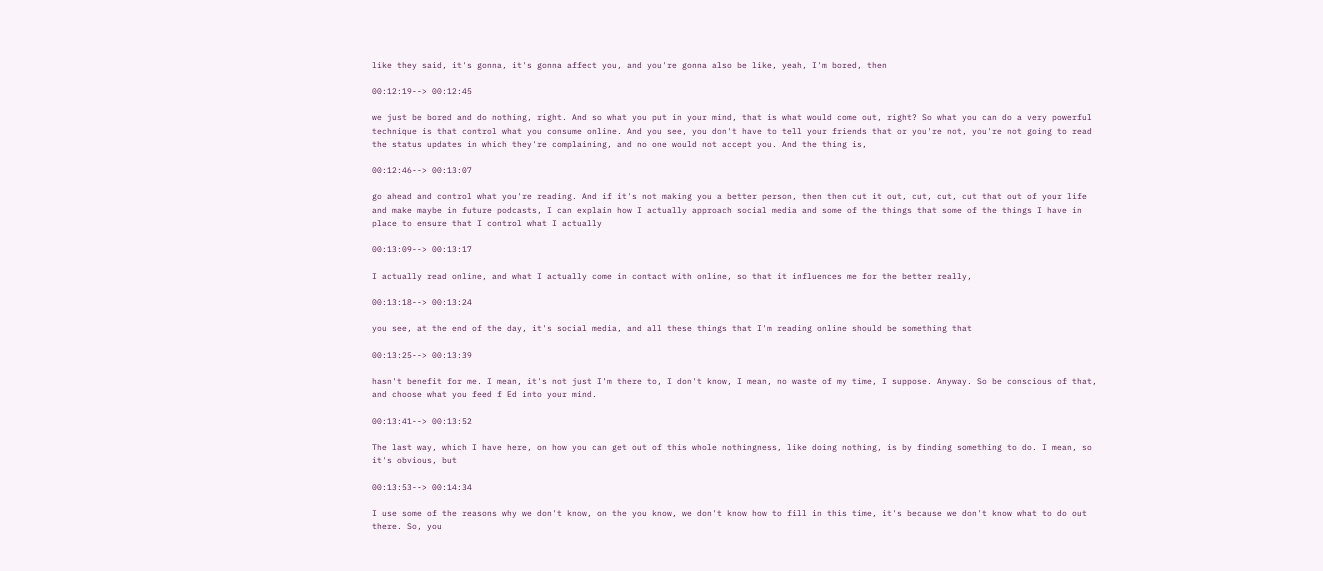like they said, it's gonna, it's gonna affect you, and you're gonna also be like, yeah, I'm bored, then

00:12:19--> 00:12:45

we just be bored and do nothing, right. And so what you put in your mind, that is what would come out, right? So what you can do a very powerful technique is that control what you consume online. And you see, you don't have to tell your friends that or you're not, you're not going to read the status updates in which they're complaining, and no one would not accept you. And the thing is,

00:12:46--> 00:13:07

go ahead and control what you're reading. And if it's not making you a better person, then then cut it out, cut, cut, cut that out of your life and make maybe in future podcasts, I can explain how I actually approach social media and some of the things that some of the things I have in place to ensure that I control what I actually

00:13:09--> 00:13:17

I actually read online, and what I actually come in contact with online, so that it influences me for the better really,

00:13:18--> 00:13:24

you see, at the end of the day, it's social media, and all these things that I'm reading online should be something that

00:13:25--> 00:13:39

hasn't benefit for me. I mean, it's not just I'm there to, I don't know, I mean, no waste of my time, I suppose. Anyway. So be conscious of that, and choose what you feed f Ed into your mind.

00:13:41--> 00:13:52

The last way, which I have here, on how you can get out of this whole nothingness, like doing nothing, is by finding something to do. I mean, so it's obvious, but

00:13:53--> 00:14:34

I use some of the reasons why we don't know, on the you know, we don't know how to fill in this time, it's because we don't know what to do out there. So, you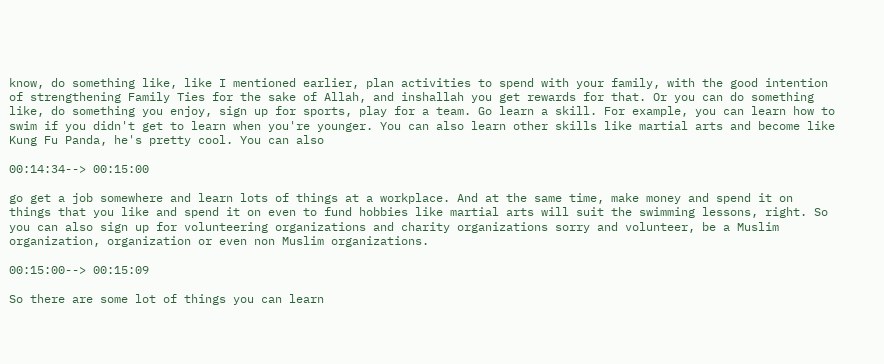know, do something like, like I mentioned earlier, plan activities to spend with your family, with the good intention of strengthening Family Ties for the sake of Allah, and inshallah you get rewards for that. Or you can do something like, do something you enjoy, sign up for sports, play for a team. Go learn a skill. For example, you can learn how to swim if you didn't get to learn when you're younger. You can also learn other skills like martial arts and become like Kung Fu Panda, he's pretty cool. You can also

00:14:34--> 00:15:00

go get a job somewhere and learn lots of things at a workplace. And at the same time, make money and spend it on things that you like and spend it on even to fund hobbies like martial arts will suit the swimming lessons, right. So you can also sign up for volunteering organizations and charity organizations sorry and volunteer, be a Muslim organization, organization or even non Muslim organizations.

00:15:00--> 00:15:09

So there are some lot of things you can learn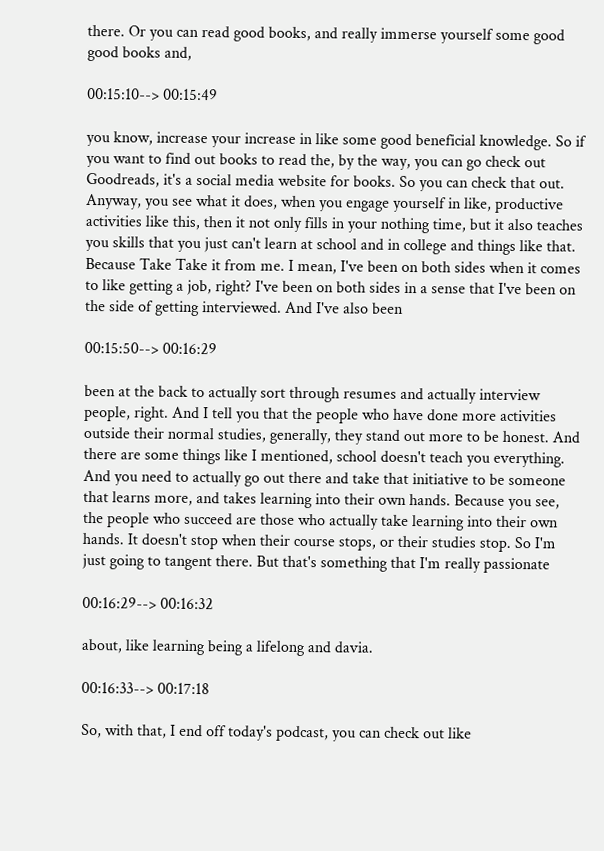there. Or you can read good books, and really immerse yourself some good good books and,

00:15:10--> 00:15:49

you know, increase your increase in like some good beneficial knowledge. So if you want to find out books to read the, by the way, you can go check out Goodreads, it's a social media website for books. So you can check that out. Anyway, you see what it does, when you engage yourself in like, productive activities like this, then it not only fills in your nothing time, but it also teaches you skills that you just can't learn at school and in college and things like that. Because Take Take it from me. I mean, I've been on both sides when it comes to like getting a job, right? I've been on both sides in a sense that I've been on the side of getting interviewed. And I've also been

00:15:50--> 00:16:29

been at the back to actually sort through resumes and actually interview people, right. And I tell you that the people who have done more activities outside their normal studies, generally, they stand out more to be honest. And there are some things like I mentioned, school doesn't teach you everything. And you need to actually go out there and take that initiative to be someone that learns more, and takes learning into their own hands. Because you see, the people who succeed are those who actually take learning into their own hands. It doesn't stop when their course stops, or their studies stop. So I'm just going to tangent there. But that's something that I'm really passionate

00:16:29--> 00:16:32

about, like learning being a lifelong and davia.

00:16:33--> 00:17:18

So, with that, I end off today's podcast, you can check out like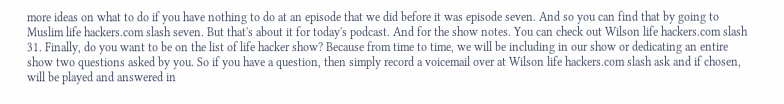more ideas on what to do if you have nothing to do at an episode that we did before it was episode seven. And so you can find that by going to Muslim life hackers.com slash seven. But that's about it for today's podcast. And for the show notes. You can check out Wilson life hackers.com slash 31. Finally, do you want to be on the list of life hacker show? Because from time to time, we will be including in our show or dedicating an entire show two questions asked by you. So if you have a question, then simply record a voicemail over at Wilson life hackers.com slash ask and if chosen, will be played and answered in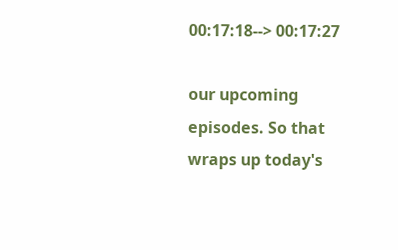00:17:18--> 00:17:27

our upcoming episodes. So that wraps up today's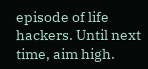episode of life hackers. Until next time, aim high.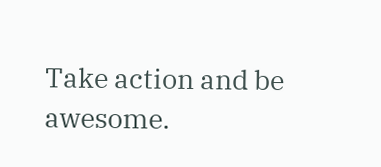Take action and be awesome.